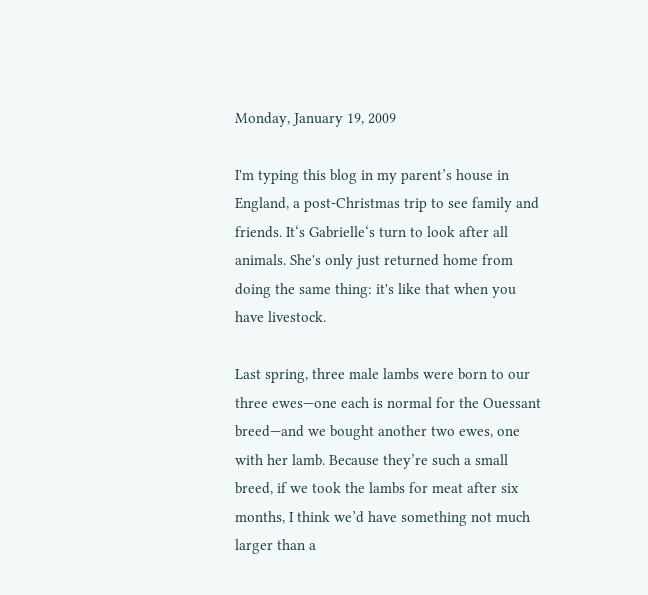Monday, January 19, 2009

I'm typing this blog in my parent’s house in England, a post-Christmas trip to see family and friends. It‘s Gabrielle‘s turn to look after all animals. She's only just returned home from doing the same thing: it's like that when you have livestock.

Last spring, three male lambs were born to our three ewes—one each is normal for the Ouessant breed—and we bought another two ewes, one with her lamb. Because they’re such a small breed, if we took the lambs for meat after six months, I think we’d have something not much larger than a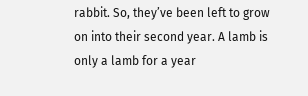rabbit. So, they’ve been left to grow on into their second year. A lamb is only a lamb for a year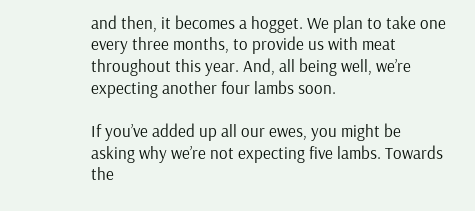and then, it becomes a hogget. We plan to take one every three months, to provide us with meat throughout this year. And, all being well, we’re expecting another four lambs soon.

If you’ve added up all our ewes, you might be asking why we’re not expecting five lambs. Towards the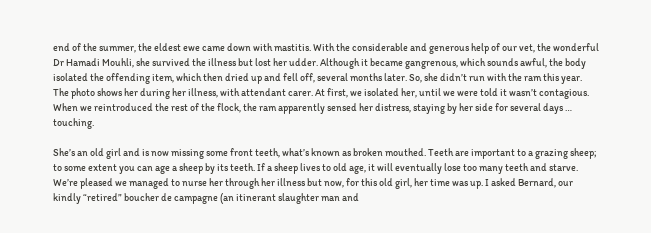end of the summer, the eldest ewe came down with mastitis. With the considerable and generous help of our vet, the wonderful Dr Hamadi Mouhli, she survived the illness but lost her udder. Although it became gangrenous, which sounds awful, the body isolated the offending item, which then dried up and fell off, several months later. So, she didn’t run with the ram this year.
The photo shows her during her illness, with attendant carer. At first, we isolated her, until we were told it wasn’t contagious. When we reintroduced the rest of the flock, the ram apparently sensed her distress, staying by her side for several days … touching.

She’s an old girl and is now missing some front teeth, what’s known as broken mouthed. Teeth are important to a grazing sheep; to some extent you can age a sheep by its teeth. If a sheep lives to old age, it will eventually lose too many teeth and starve. We’re pleased we managed to nurse her through her illness but now, for this old girl, her time was up. I asked Bernard, our kindly “retired” boucher de campagne (an itinerant slaughter man and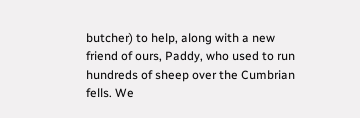butcher) to help, along with a new friend of ours, Paddy, who used to run hundreds of sheep over the Cumbrian fells. We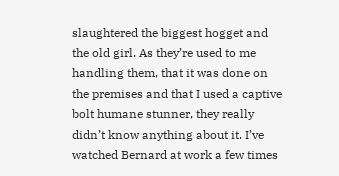slaughtered the biggest hogget and the old girl. As they’re used to me handling them, that it was done on the premises and that I used a captive bolt humane stunner, they really didn’t know anything about it. I’ve watched Bernard at work a few times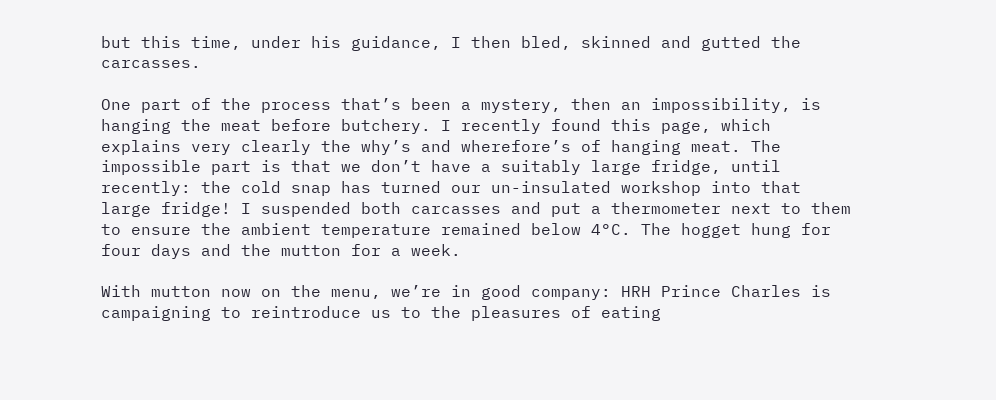but this time, under his guidance, I then bled, skinned and gutted the carcasses.

One part of the process that’s been a mystery, then an impossibility, is hanging the meat before butchery. I recently found this page, which explains very clearly the why’s and wherefore’s of hanging meat. The impossible part is that we don’t have a suitably large fridge, until recently: the cold snap has turned our un-insulated workshop into that large fridge! I suspended both carcasses and put a thermometer next to them to ensure the ambient temperature remained below 4°C. The hogget hung for four days and the mutton for a week.

With mutton now on the menu, we’re in good company: HRH Prince Charles is campaigning to reintroduce us to the pleasures of eating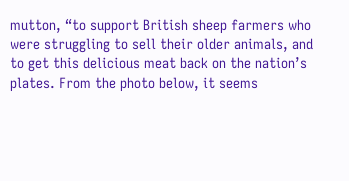mutton, “to support British sheep farmers who were struggling to sell their older animals, and to get this delicious meat back on the nation’s plates. From the photo below, it seems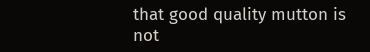that good quality mutton is not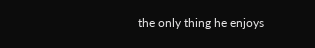the only thing he enjoys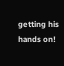getting his hands on!